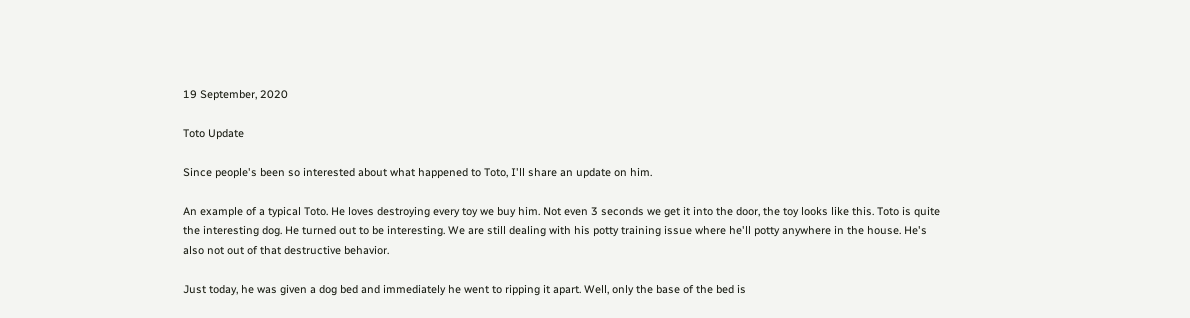19 September, 2020

Toto Update

Since people's been so interested about what happened to Toto, I'll share an update on him.

An example of a typical Toto. He loves destroying every toy we buy him. Not even 3 seconds we get it into the door, the toy looks like this. Toto is quite the interesting dog. He turned out to be interesting. We are still dealing with his potty training issue where he'll potty anywhere in the house. He's also not out of that destructive behavior.

Just today, he was given a dog bed and immediately he went to ripping it apart. Well, only the base of the bed is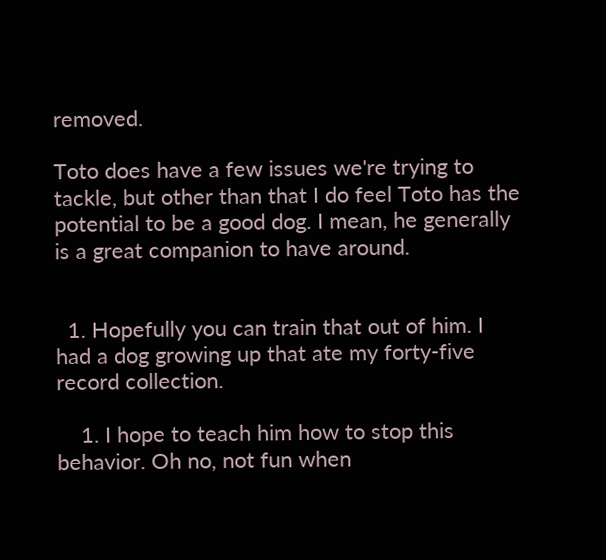removed.

Toto does have a few issues we're trying to tackle, but other than that I do feel Toto has the potential to be a good dog. I mean, he generally is a great companion to have around.


  1. Hopefully you can train that out of him. I had a dog growing up that ate my forty-five record collection.

    1. I hope to teach him how to stop this behavior. Oh no, not fun when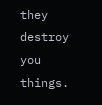they destroy you things.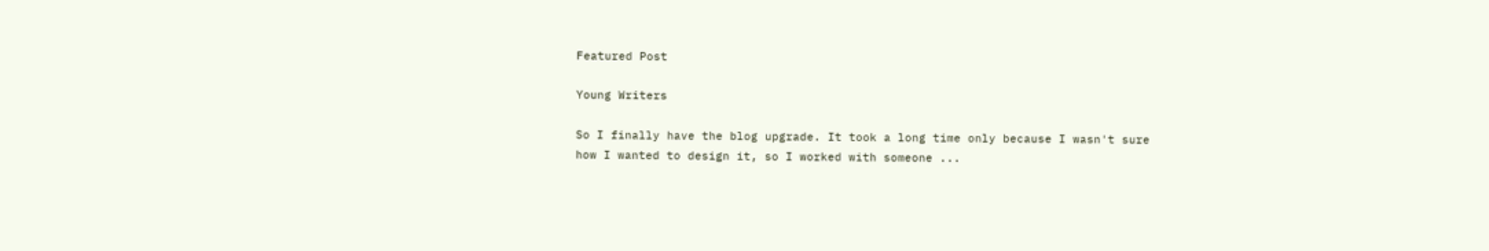Featured Post

Young Writers

So I finally have the blog upgrade. It took a long time only because I wasn't sure how I wanted to design it, so I worked with someone ...